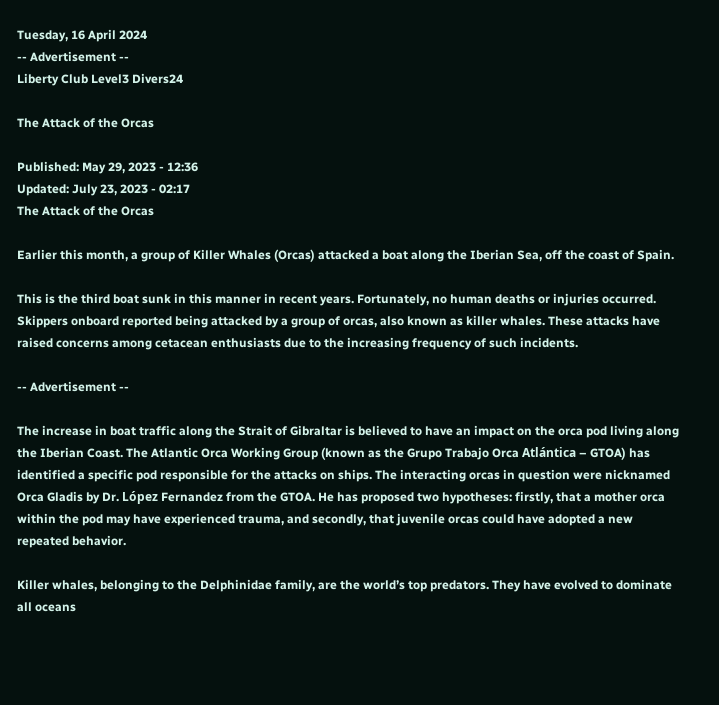Tuesday, 16 April 2024
-- Advertisement --
Liberty Club Level3 Divers24

The Attack of the Orcas

Published: May 29, 2023 - 12:36
Updated: July 23, 2023 - 02:17
The Attack of the Orcas

Earlier this month, a group of Killer Whales (Orcas) attacked a boat along the Iberian Sea, off the coast of Spain.

This is the third boat sunk in this manner in recent years. Fortunately, no human deaths or injuries occurred. Skippers onboard reported being attacked by a group of orcas, also known as killer whales. These attacks have raised concerns among cetacean enthusiasts due to the increasing frequency of such incidents.

-- Advertisement --

The increase in boat traffic along the Strait of Gibraltar is believed to have an impact on the orca pod living along the Iberian Coast. The Atlantic Orca Working Group (known as the Grupo Trabajo Orca Atlántica – GTOA) has identified a specific pod responsible for the attacks on ships. The interacting orcas in question were nicknamed Orca Gladis by Dr. López Fernandez from the GTOA. He has proposed two hypotheses: firstly, that a mother orca within the pod may have experienced trauma, and secondly, that juvenile orcas could have adopted a new repeated behavior.

Killer whales, belonging to the Delphinidae family, are the world’s top predators. They have evolved to dominate all oceans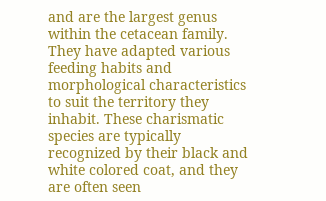and are the largest genus within the cetacean family. They have adapted various feeding habits and morphological characteristics to suit the territory they inhabit. These charismatic species are typically recognized by their black and white colored coat, and they are often seen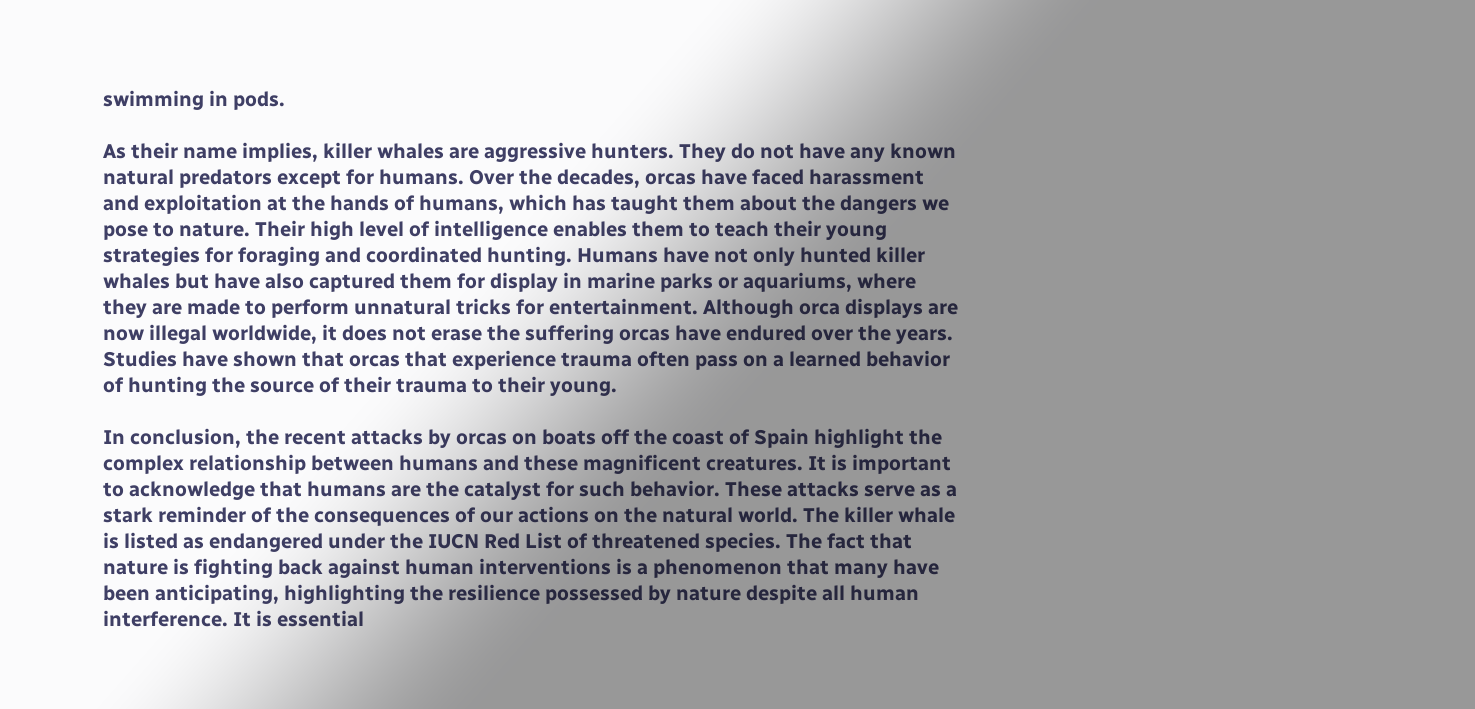swimming in pods.

As their name implies, killer whales are aggressive hunters. They do not have any known natural predators except for humans. Over the decades, orcas have faced harassment and exploitation at the hands of humans, which has taught them about the dangers we pose to nature. Their high level of intelligence enables them to teach their young strategies for foraging and coordinated hunting. Humans have not only hunted killer whales but have also captured them for display in marine parks or aquariums, where they are made to perform unnatural tricks for entertainment. Although orca displays are now illegal worldwide, it does not erase the suffering orcas have endured over the years. Studies have shown that orcas that experience trauma often pass on a learned behavior of hunting the source of their trauma to their young.

In conclusion, the recent attacks by orcas on boats off the coast of Spain highlight the complex relationship between humans and these magnificent creatures. It is important to acknowledge that humans are the catalyst for such behavior. These attacks serve as a stark reminder of the consequences of our actions on the natural world. The killer whale is listed as endangered under the IUCN Red List of threatened species. The fact that nature is fighting back against human interventions is a phenomenon that many have been anticipating, highlighting the resilience possessed by nature despite all human interference. It is essential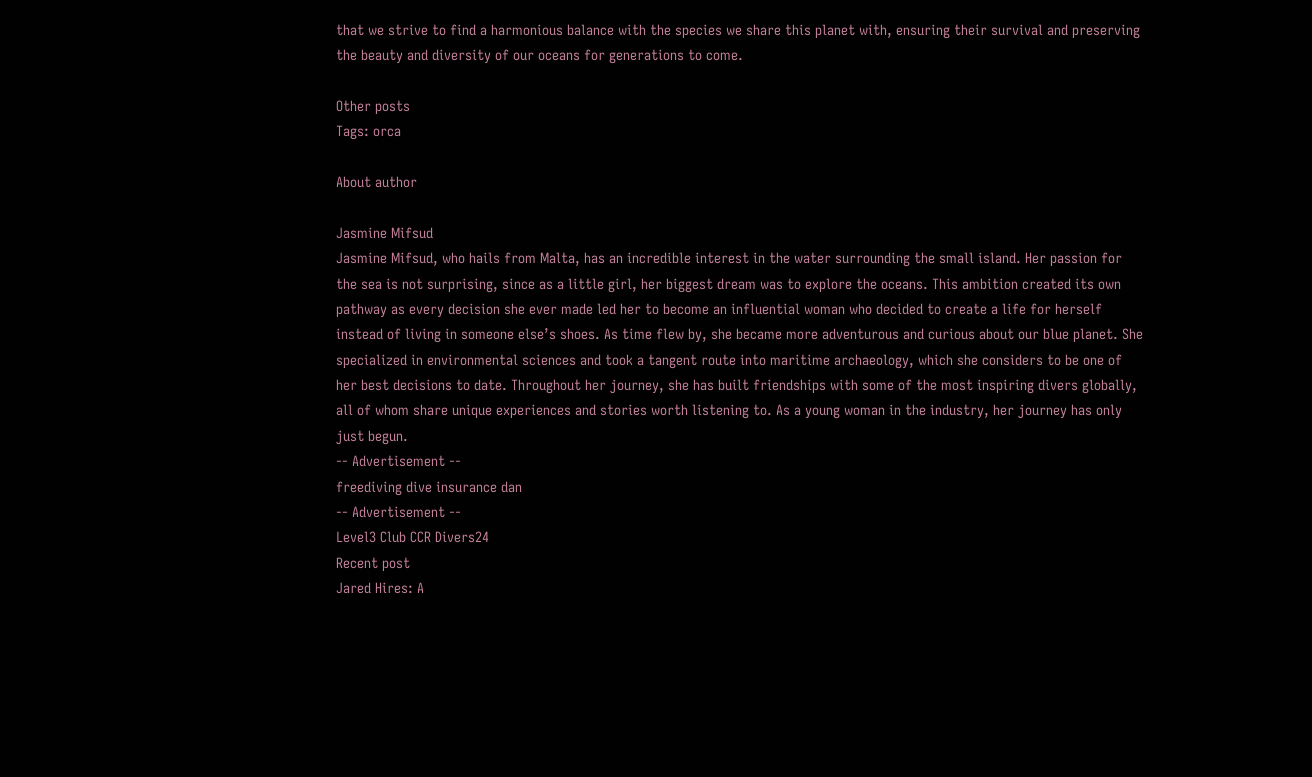that we strive to find a harmonious balance with the species we share this planet with, ensuring their survival and preserving the beauty and diversity of our oceans for generations to come.

Other posts
Tags: orca

About author

Jasmine Mifsud
Jasmine Mifsud, who hails from Malta, has an incredible interest in the water surrounding the small island. Her passion for the sea is not surprising, since as a little girl, her biggest dream was to explore the oceans. This ambition created its own pathway as every decision she ever made led her to become an influential woman who decided to create a life for herself instead of living in someone else’s shoes. As time flew by, she became more adventurous and curious about our blue planet. She specialized in environmental sciences and took a tangent route into maritime archaeology, which she considers to be one of her best decisions to date. Throughout her journey, she has built friendships with some of the most inspiring divers globally, all of whom share unique experiences and stories worth listening to. As a young woman in the industry, her journey has only just begun.
-- Advertisement --
freediving dive insurance dan
-- Advertisement --
Level3 Club CCR Divers24
Recent post
Jared Hires: A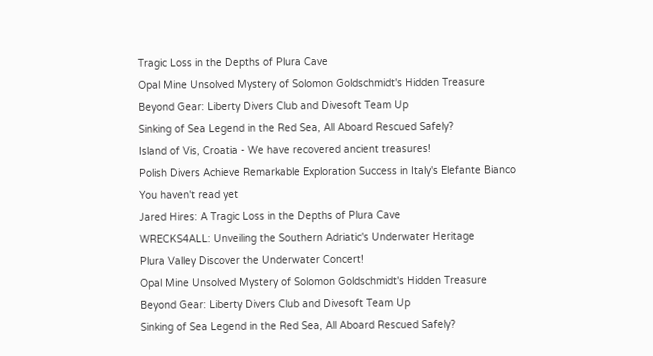Tragic Loss in the Depths of Plura Cave
Opal Mine Unsolved Mystery of Solomon Goldschmidt's Hidden Treasure
Beyond Gear: Liberty Divers Club and Divesoft Team Up
Sinking of Sea Legend in the Red Sea, All Aboard Rescued Safely?
Island of Vis, Croatia - We have recovered ancient treasures!
Polish Divers Achieve Remarkable Exploration Success in Italy's Elefante Bianco
You haven't read yet
Jared Hires: A Tragic Loss in the Depths of Plura Cave
WRECKS4ALL: Unveiling the Southern Adriatic's Underwater Heritage
Plura Valley Discover the Underwater Concert!
Opal Mine Unsolved Mystery of Solomon Goldschmidt's Hidden Treasure
Beyond Gear: Liberty Divers Club and Divesoft Team Up
Sinking of Sea Legend in the Red Sea, All Aboard Rescued Safely?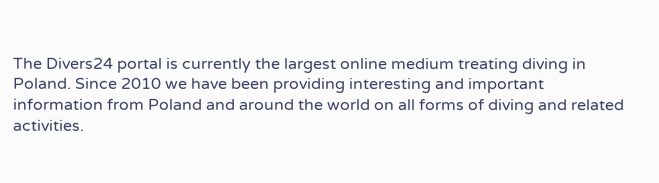The Divers24 portal is currently the largest online medium treating diving in Poland. Since 2010 we have been providing interesting and important information from Poland and around the world on all forms of diving and related activities.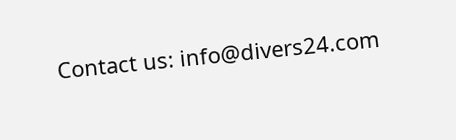Contact us: info@divers24.com